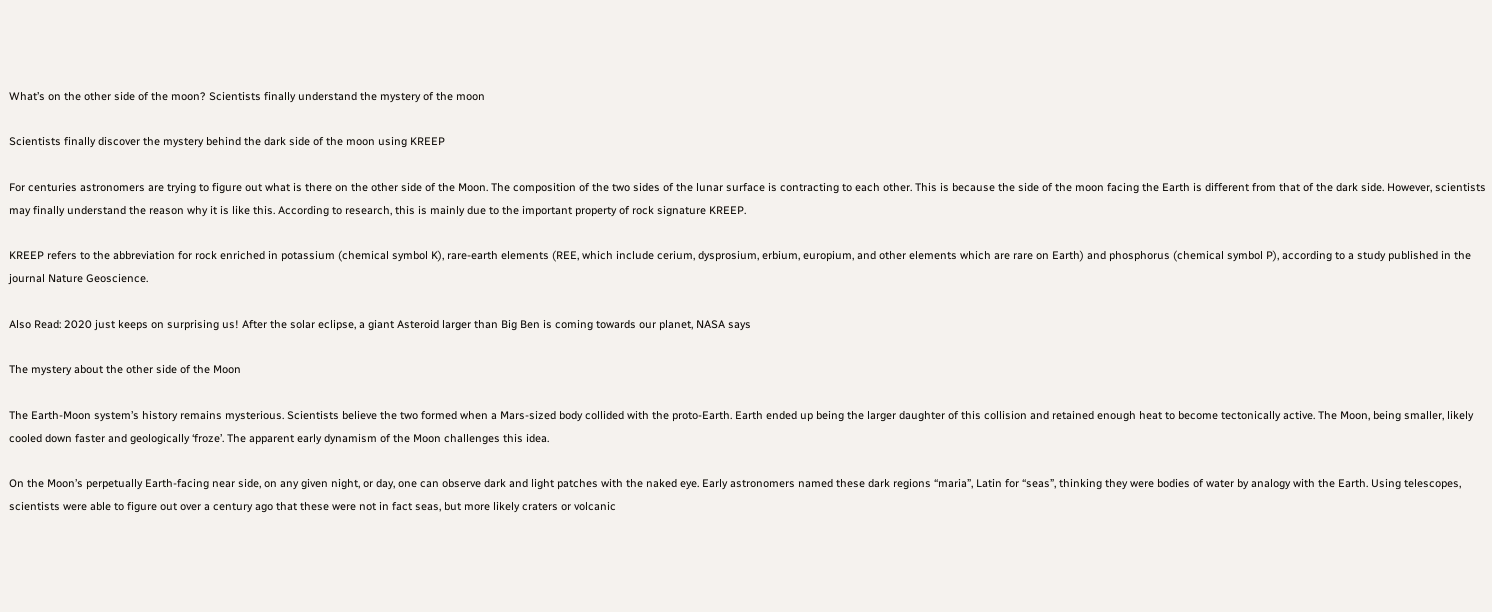What’s on the other side of the moon? Scientists finally understand the mystery of the moon

Scientists finally discover the mystery behind the dark side of the moon using KREEP

For centuries astronomers are trying to figure out what is there on the other side of the Moon. The composition of the two sides of the lunar surface is contracting to each other. This is because the side of the moon facing the Earth is different from that of the dark side. However, scientists may finally understand the reason why it is like this. According to research, this is mainly due to the important property of rock signature KREEP.

KREEP refers to the abbreviation for rock enriched in potassium (chemical symbol K), rare-earth elements (REE, which include cerium, dysprosium, erbium, europium, and other elements which are rare on Earth) and phosphorus (chemical symbol P), according to a study published in the journal Nature Geoscience.

Also Read: 2020 just keeps on surprising us! After the solar eclipse, a giant Asteroid larger than Big Ben is coming towards our planet, NASA says

The mystery about the other side of the Moon

The Earth‐Moon system’s history remains mysterious. Scientists believe the two formed when a Mars‐sized body collided with the proto‐Earth. Earth ended up being the larger daughter of this collision and retained enough heat to become tectonically active. The Moon, being smaller, likely cooled down faster and geologically ‘froze’. The apparent early dynamism of the Moon challenges this idea.

On the Moon’s perpetually Earth-facing near side, on any given night, or day, one can observe dark and light patches with the naked eye. Early astronomers named these dark regions “maria”, Latin for “seas”, thinking they were bodies of water by analogy with the Earth. Using telescopes, scientists were able to figure out over a century ago that these were not in fact seas, but more likely craters or volcanic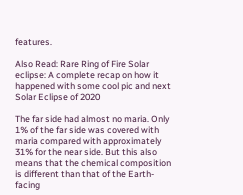features.

Also Read: Rare Ring of Fire Solar eclipse: A complete recap on how it happened with some cool pic and next Solar Eclipse of 2020

The far side had almost no maria. Only 1% of the far side was covered with maria compared with approximately 31% for the near side. But this also means that the chemical composition is different than that of the Earth-facing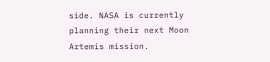side. NASA is currently planning their next Moon Artemis mission.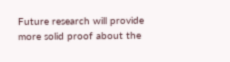Future research will provide more solid proof about the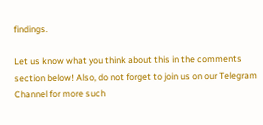findings.

Let us know what you think about this in the comments section below! Also, do not forget to join us on our Telegram Channel for more such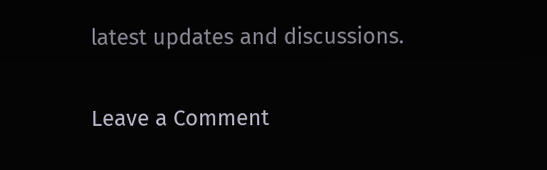latest updates and discussions.

Leave a Comment